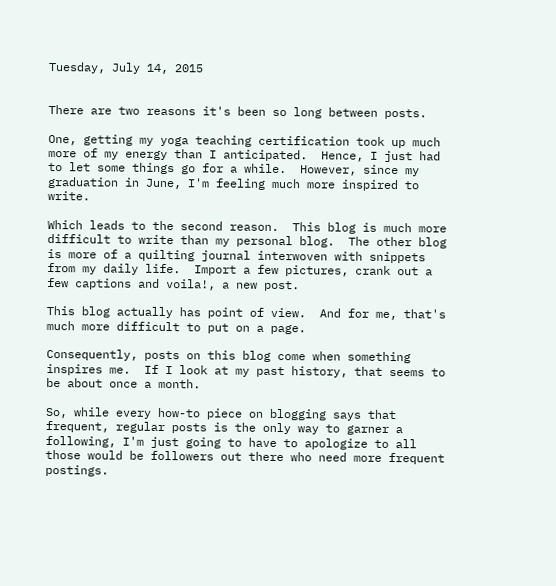Tuesday, July 14, 2015


There are two reasons it's been so long between posts.

One, getting my yoga teaching certification took up much more of my energy than I anticipated.  Hence, I just had to let some things go for a while.  However, since my graduation in June, I'm feeling much more inspired to write.

Which leads to the second reason.  This blog is much more difficult to write than my personal blog.  The other blog is more of a quilting journal interwoven with snippets from my daily life.  Import a few pictures, crank out a few captions and voila!, a new post.

This blog actually has point of view.  And for me, that's much more difficult to put on a page.

Consequently, posts on this blog come when something inspires me.  If I look at my past history, that seems to be about once a month.

So, while every how-to piece on blogging says that frequent, regular posts is the only way to garner a following, I'm just going to have to apologize to all those would be followers out there who need more frequent postings.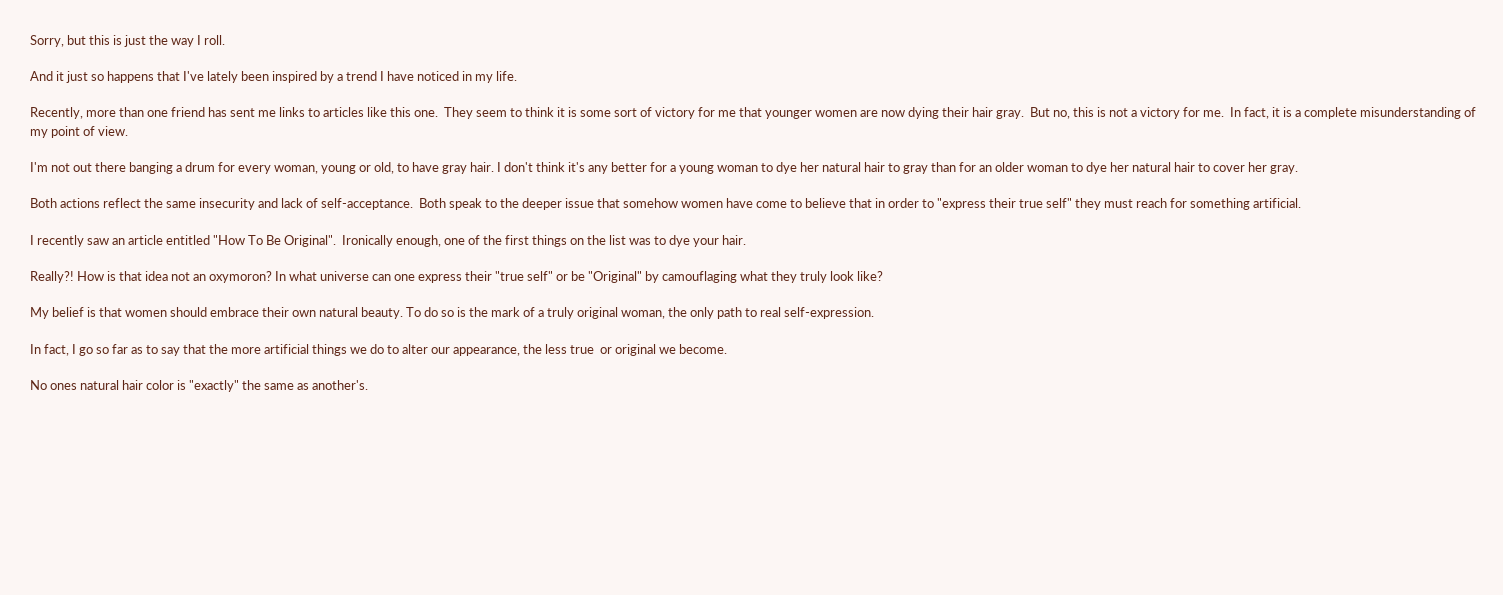Sorry, but this is just the way I roll.

And it just so happens that I've lately been inspired by a trend I have noticed in my life.

Recently, more than one friend has sent me links to articles like this one.  They seem to think it is some sort of victory for me that younger women are now dying their hair gray.  But no, this is not a victory for me.  In fact, it is a complete misunderstanding of my point of view.

I'm not out there banging a drum for every woman, young or old, to have gray hair. I don't think it's any better for a young woman to dye her natural hair to gray than for an older woman to dye her natural hair to cover her gray.

Both actions reflect the same insecurity and lack of self-acceptance.  Both speak to the deeper issue that somehow women have come to believe that in order to "express their true self" they must reach for something artificial.

I recently saw an article entitled "How To Be Original".  Ironically enough, one of the first things on the list was to dye your hair.

Really?! How is that idea not an oxymoron? In what universe can one express their "true self" or be "Original" by camouflaging what they truly look like?

My belief is that women should embrace their own natural beauty. To do so is the mark of a truly original woman, the only path to real self-expression.

In fact, I go so far as to say that the more artificial things we do to alter our appearance, the less true  or original we become.

No ones natural hair color is "exactly" the same as another's.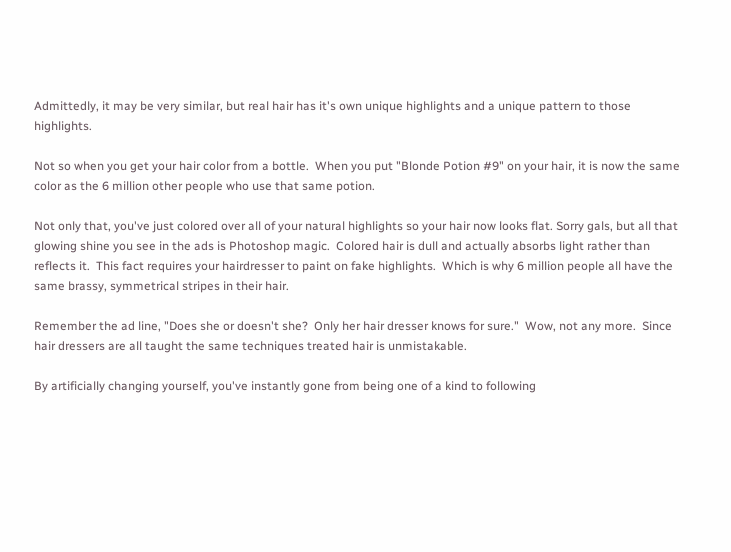Admittedly, it may be very similar, but real hair has it's own unique highlights and a unique pattern to those highlights.

Not so when you get your hair color from a bottle.  When you put "Blonde Potion #9" on your hair, it is now the same color as the 6 million other people who use that same potion.

Not only that, you've just colored over all of your natural highlights so your hair now looks flat. Sorry gals, but all that glowing shine you see in the ads is Photoshop magic.  Colored hair is dull and actually absorbs light rather than reflects it.  This fact requires your hairdresser to paint on fake highlights.  Which is why 6 million people all have the same brassy, symmetrical stripes in their hair.

Remember the ad line, "Does she or doesn't she?  Only her hair dresser knows for sure."  Wow, not any more.  Since hair dressers are all taught the same techniques treated hair is unmistakable.

By artificially changing yourself, you've instantly gone from being one of a kind to following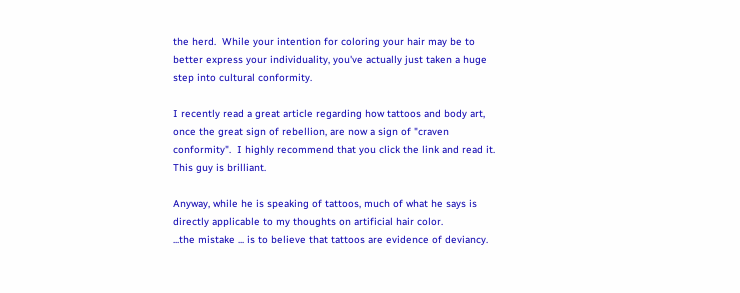the herd.  While your intention for coloring your hair may be to better express your individuality, you've actually just taken a huge step into cultural conformity.

I recently read a great article regarding how tattoos and body art, once the great sign of rebellion, are now a sign of "craven conformity".  I highly recommend that you click the link and read it.  This guy is brilliant.

Anyway, while he is speaking of tattoos, much of what he says is directly applicable to my thoughts on artificial hair color.
...the mistake ... is to believe that tattoos are evidence of deviancy.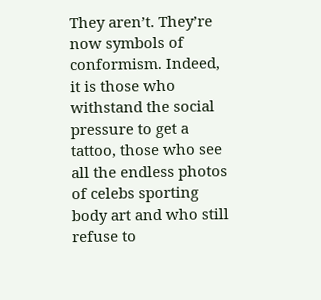They aren’t. They’re now symbols of conformism. Indeed, it is those who withstand the social pressure to get a tattoo, those who see all the endless photos of celebs sporting body art and who still refuse to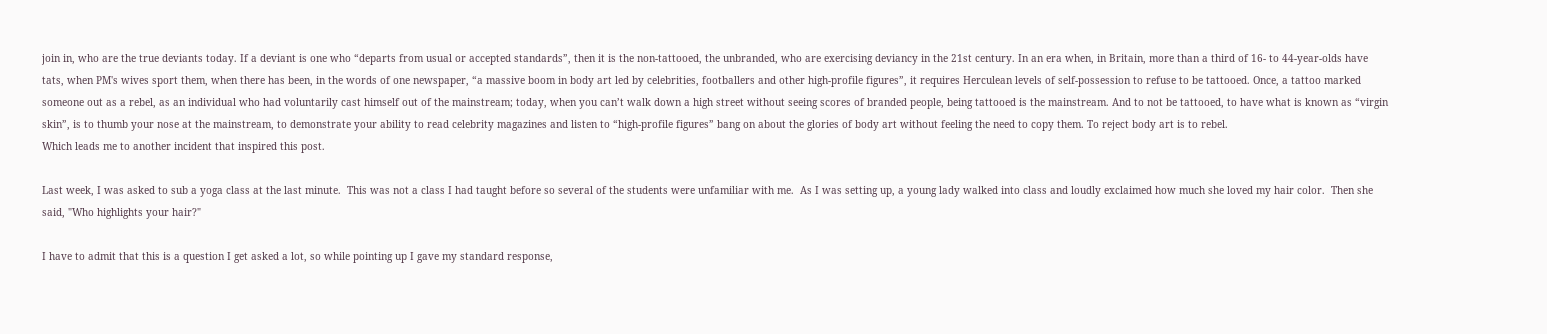join in, who are the true deviants today. If a deviant is one who “departs from usual or accepted standards”, then it is the non-tattooed, the unbranded, who are exercising deviancy in the 21st century. In an era when, in Britain, more than a third of 16- to 44-year-olds have tats, when PM's wives sport them, when there has been, in the words of one newspaper, “a massive boom in body art led by celebrities, footballers and other high-profile figures”, it requires Herculean levels of self-possession to refuse to be tattooed. Once, a tattoo marked someone out as a rebel, as an individual who had voluntarily cast himself out of the mainstream; today, when you can’t walk down a high street without seeing scores of branded people, being tattooed is the mainstream. And to not be tattooed, to have what is known as “virgin skin”, is to thumb your nose at the mainstream, to demonstrate your ability to read celebrity magazines and listen to “high-profile figures” bang on about the glories of body art without feeling the need to copy them. To reject body art is to rebel.
Which leads me to another incident that inspired this post.

Last week, I was asked to sub a yoga class at the last minute.  This was not a class I had taught before so several of the students were unfamiliar with me.  As I was setting up, a young lady walked into class and loudly exclaimed how much she loved my hair color.  Then she said, "Who highlights your hair?"

I have to admit that this is a question I get asked a lot, so while pointing up I gave my standard response,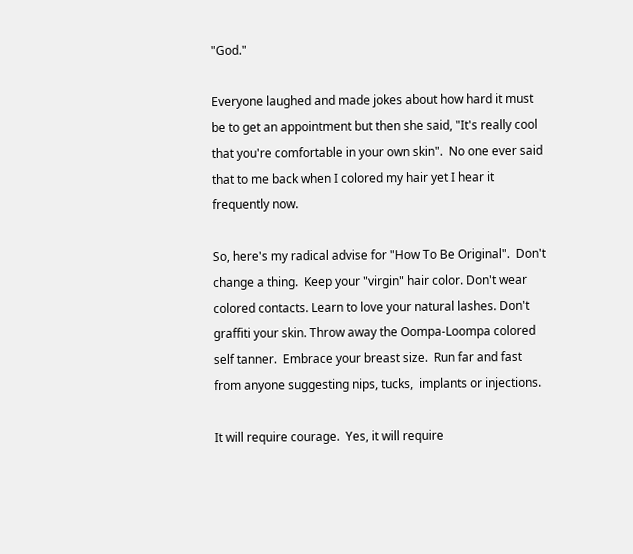"God."

Everyone laughed and made jokes about how hard it must be to get an appointment but then she said, "It's really cool that you're comfortable in your own skin".  No one ever said that to me back when I colored my hair yet I hear it frequently now.

So, here's my radical advise for "How To Be Original".  Don't change a thing.  Keep your "virgin" hair color. Don't wear colored contacts. Learn to love your natural lashes. Don't graffiti your skin. Throw away the Oompa-Loompa colored self tanner.  Embrace your breast size.  Run far and fast from anyone suggesting nips, tucks,  implants or injections.

It will require courage.  Yes, it will require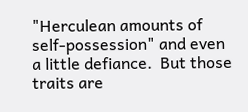"Herculean amounts of self-possession" and even a little defiance.  But those traits are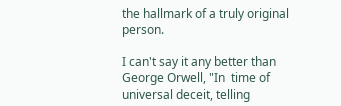the hallmark of a truly original person.

I can't say it any better than George Orwell, "In  time of universal deceit, telling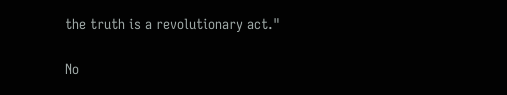the truth is a revolutionary act."

No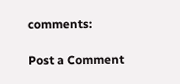comments:

Post a Comment